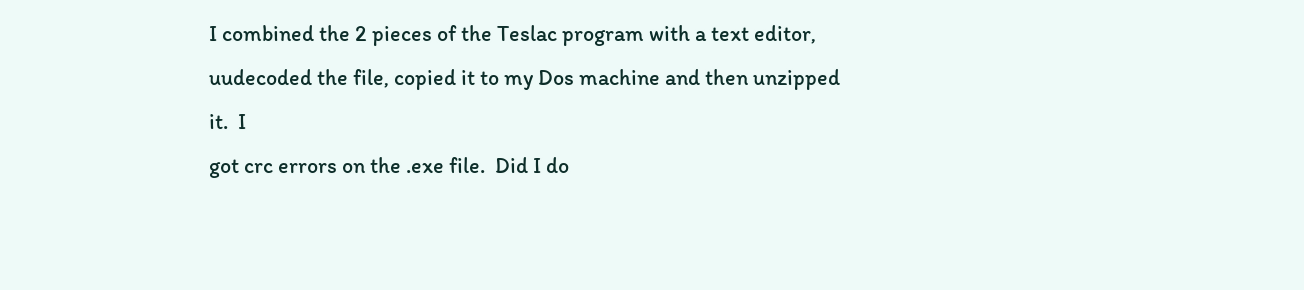I combined the 2 pieces of the Teslac program with a text editor,
uudecoded the file, copied it to my Dos machine and then unzipped it.  I
got crc errors on the .exe file.  Did I do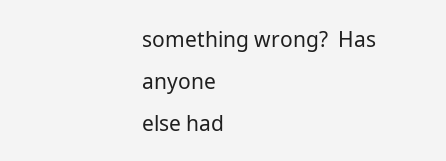something wrong?  Has anyone
else had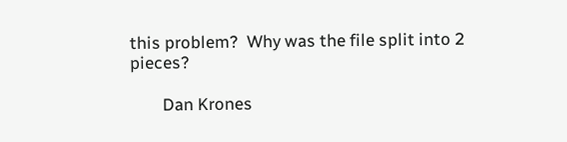this problem?  Why was the file split into 2 pieces?

        Dan Krones